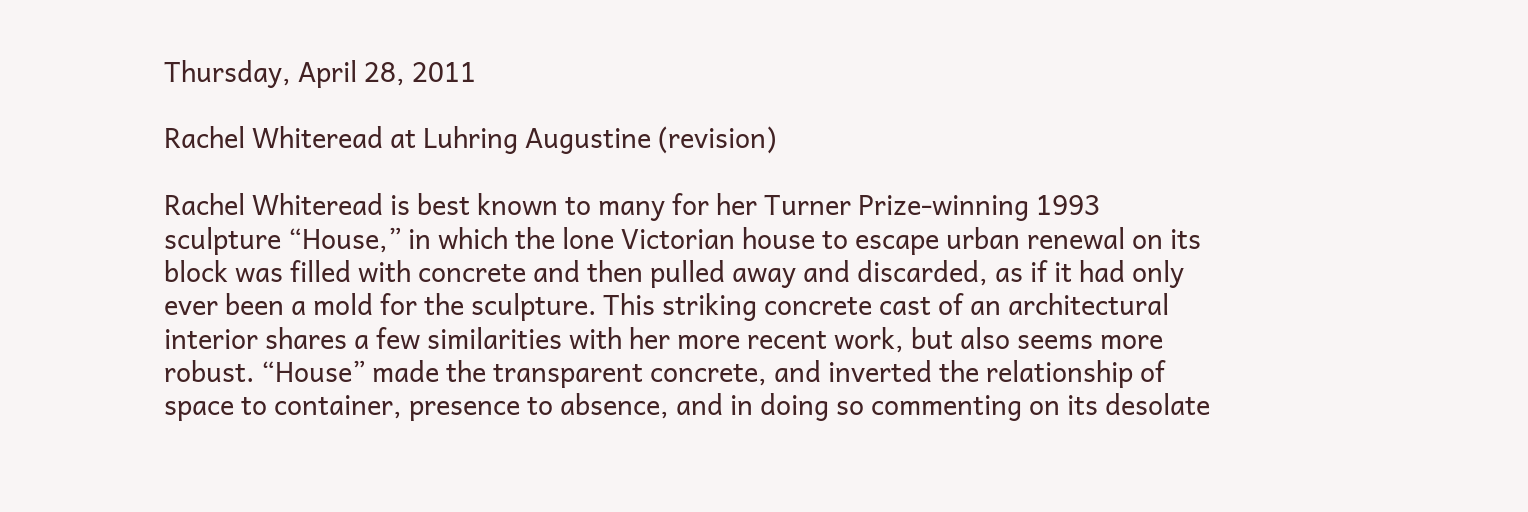Thursday, April 28, 2011

Rachel Whiteread at Luhring Augustine (revision)

Rachel Whiteread is best known to many for her Turner Prize-winning 1993 sculpture “House,” in which the lone Victorian house to escape urban renewal on its block was filled with concrete and then pulled away and discarded, as if it had only ever been a mold for the sculpture. This striking concrete cast of an architectural interior shares a few similarities with her more recent work, but also seems more robust. “House” made the transparent concrete, and inverted the relationship of space to container, presence to absence, and in doing so commenting on its desolate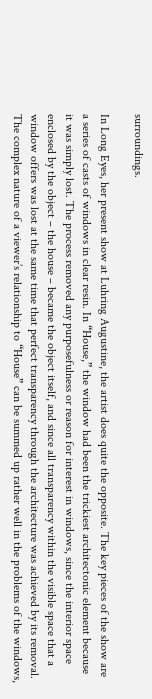surroundings.

In Long Eyes, her present show at Luhring Augustine, the artist does quite the opposite. The key pieces of the show are a series of casts of windows in clear resin. In “House,” the window had been the trickiest architectonic element because it was simply lost. The process removed any purposefulness or reason for interest in windows, since the interior space enclosed by the object – the house – became the object itself, and since all transparency within the visible space that a window offers was lost at the same time that perfect transparency through the architecture was achieved by its removal. The complex nature of a viewer’s relationship to “House” can be summed up rather well in the problems of the windows,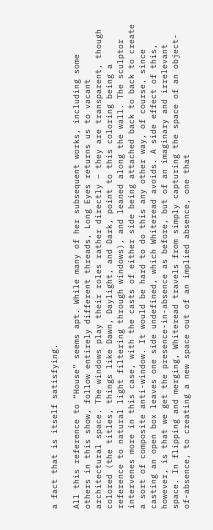a fact that is itself satisfying.

All this reference to “House” seems apt. While many of her subsequent works, including some others in this show, follow entirely different threads, Long Eyes returns us to vacant architectural space. The windows play their roles rather directly – they are transparent, though colored (the titles, things like Dawn, Daylight, and Dark, point to this coloring being a reference to natural light filtering through windows), and leaned along the wall. The sculptor intervenes more in this case, with the casts of either side being attached back to back to create a sort of composite anti-window. It would be hard to do this any other way, of course, since casting an open box leaves one side undefined, which Whiteread avoids. A side effect of this, however, is that we get the presence-in-absence as before, but of an imaginary and irrelevant space. In flipping and merging, Whiteread travels from simply capturing the space of an object-of-absence, to creating a new space out of an implied absence, one that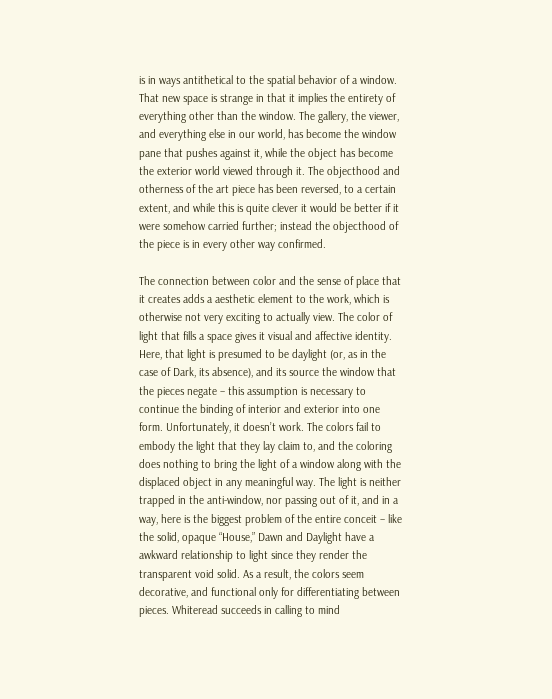is in ways antithetical to the spatial behavior of a window. That new space is strange in that it implies the entirety of everything other than the window. The gallery, the viewer, and everything else in our world, has become the window pane that pushes against it, while the object has become the exterior world viewed through it. The objecthood and otherness of the art piece has been reversed, to a certain extent, and while this is quite clever it would be better if it were somehow carried further; instead the objecthood of the piece is in every other way confirmed.

The connection between color and the sense of place that it creates adds a aesthetic element to the work, which is otherwise not very exciting to actually view. The color of light that fills a space gives it visual and affective identity. Here, that light is presumed to be daylight (or, as in the case of Dark, its absence), and its source the window that the pieces negate – this assumption is necessary to continue the binding of interior and exterior into one form. Unfortunately, it doesn’t work. The colors fail to embody the light that they lay claim to, and the coloring does nothing to bring the light of a window along with the displaced object in any meaningful way. The light is neither trapped in the anti-window, nor passing out of it, and in a way, here is the biggest problem of the entire conceit – like the solid, opaque “House,” Dawn and Daylight have a awkward relationship to light since they render the transparent void solid. As a result, the colors seem decorative, and functional only for differentiating between pieces. Whiteread succeeds in calling to mind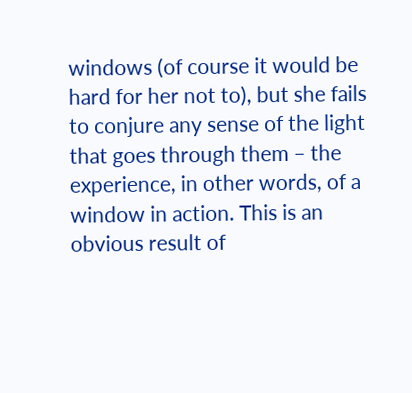windows (of course it would be hard for her not to), but she fails to conjure any sense of the light that goes through them – the experience, in other words, of a window in action. This is an obvious result of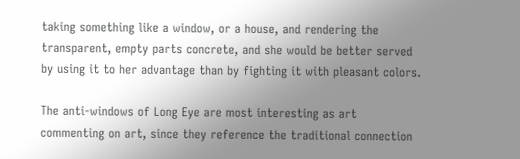taking something like a window, or a house, and rendering the transparent, empty parts concrete, and she would be better served by using it to her advantage than by fighting it with pleasant colors.

The anti-windows of Long Eye are most interesting as art commenting on art, since they reference the traditional connection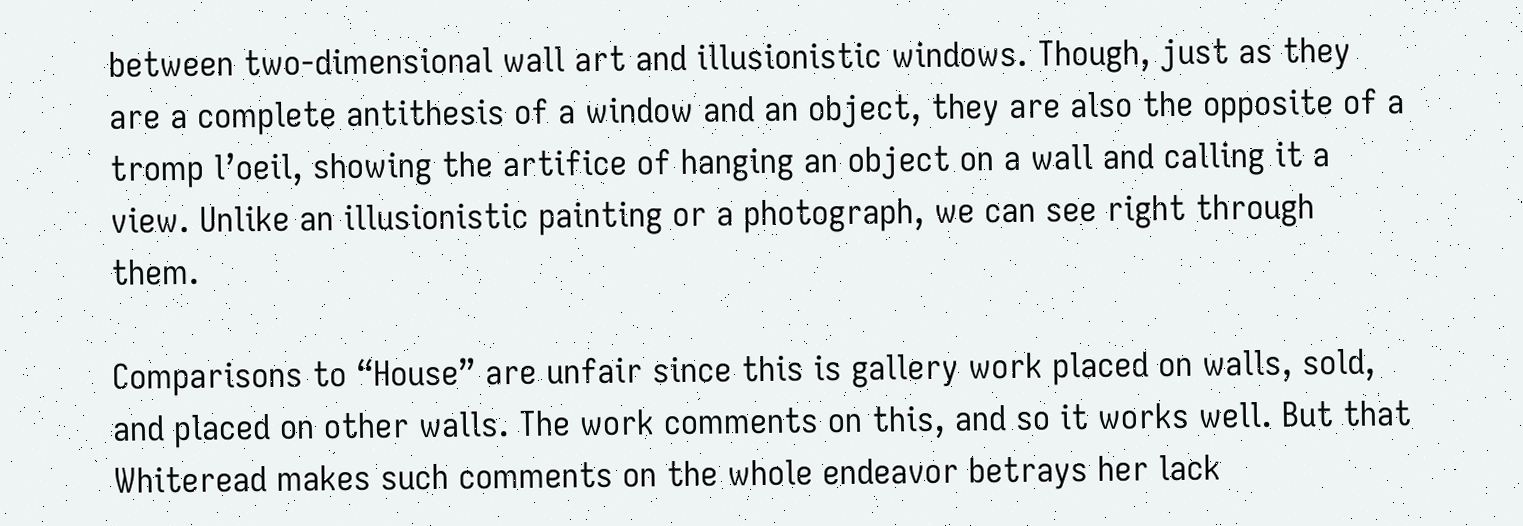between two-dimensional wall art and illusionistic windows. Though, just as they are a complete antithesis of a window and an object, they are also the opposite of a tromp l’oeil, showing the artifice of hanging an object on a wall and calling it a view. Unlike an illusionistic painting or a photograph, we can see right through them.

Comparisons to “House” are unfair since this is gallery work placed on walls, sold, and placed on other walls. The work comments on this, and so it works well. But that Whiteread makes such comments on the whole endeavor betrays her lack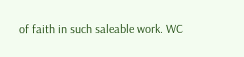of faith in such saleable work. WC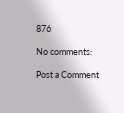876

No comments:

Post a Comment